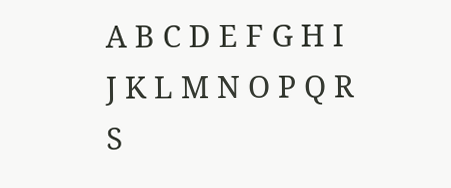A B C D E F G H I J K L M N O P Q R S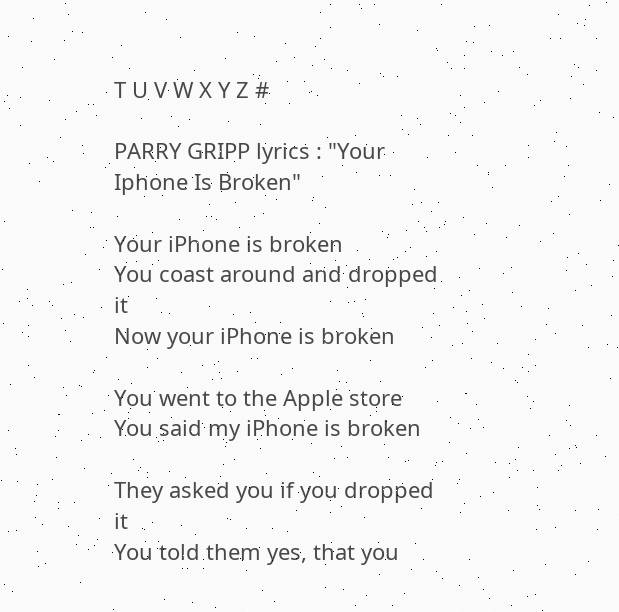T U V W X Y Z #

PARRY GRIPP lyrics : "Your Iphone Is Broken"

Your iPhone is broken
You coast around and dropped it
Now your iPhone is broken

You went to the Apple store
You said my iPhone is broken

They asked you if you dropped it
You told them yes, that you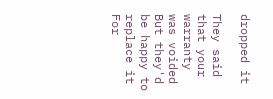dropped it

They said that your warranty was voided
But they'd be happy to replace it
For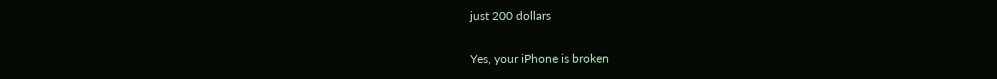just 200 dollars

Yes, your iPhone is broken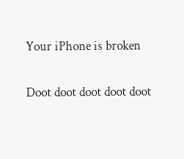Your iPhone is broken

Doot doot doot doot doot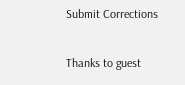Submit Corrections

Thanks to guest